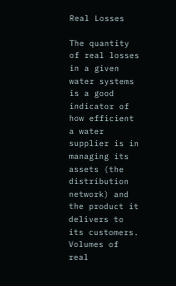Real Losses

The quantity of real losses in a given water systems is a good indicator of how efficient a water supplier is in managing its assets (the distribution network) and the product it delivers to its customers. Volumes of real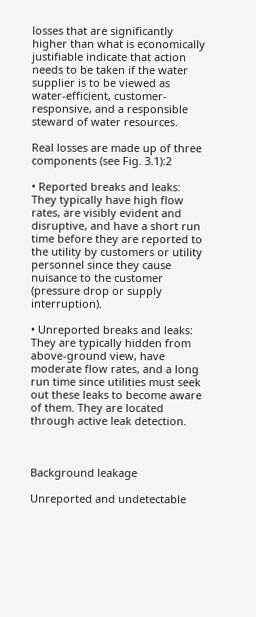losses that are significantly higher than what is economically justifiable indicate that action needs to be taken if the water supplier is to be viewed as water-efficient, customer-responsive, and a responsible steward of water resources.

Real losses are made up of three components (see Fig. 3.1):2

• Reported breaks and leaks: They typically have high flow rates, are visibly evident and disruptive, and have a short run time before they are reported to the utility by customers or utility personnel since they cause nuisance to the customer (pressure drop or supply interruption).

• Unreported breaks and leaks: They are typically hidden from above-ground view, have moderate flow rates, and a long run time since utilities must seek out these leaks to become aware of them. They are located through active leak detection.



Background leakage

Unreported and undetectable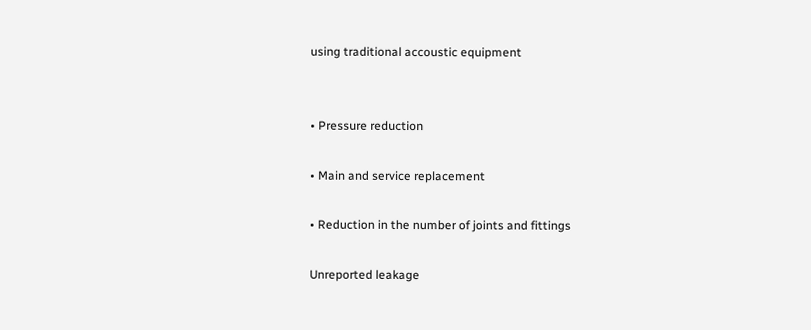using traditional accoustic equipment


• Pressure reduction

• Main and service replacement

• Reduction in the number of joints and fittings

Unreported leakage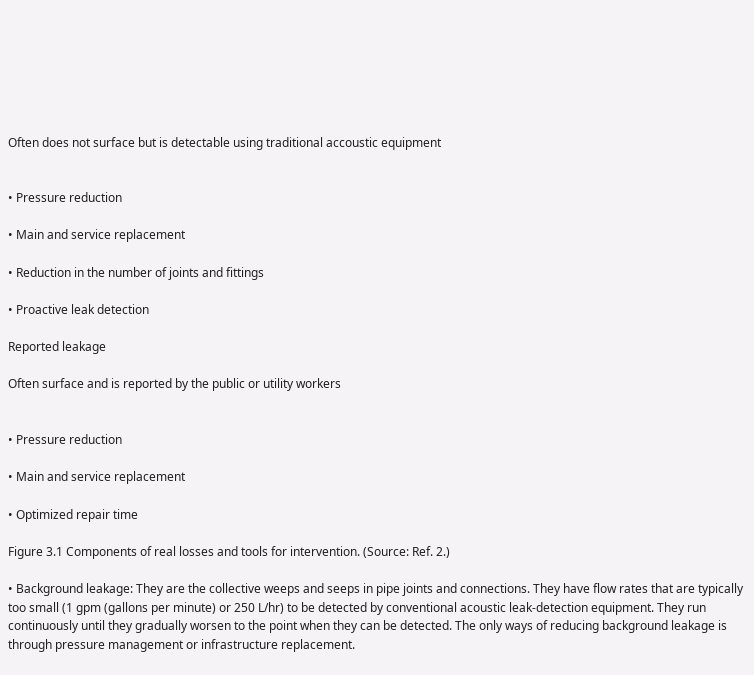Often does not surface but is detectable using traditional accoustic equipment


• Pressure reduction

• Main and service replacement

• Reduction in the number of joints and fittings

• Proactive leak detection

Reported leakage

Often surface and is reported by the public or utility workers


• Pressure reduction

• Main and service replacement

• Optimized repair time

Figure 3.1 Components of real losses and tools for intervention. (Source: Ref. 2.)

• Background leakage: They are the collective weeps and seeps in pipe joints and connections. They have flow rates that are typically too small (1 gpm (gallons per minute) or 250 L/hr) to be detected by conventional acoustic leak-detection equipment. They run continuously until they gradually worsen to the point when they can be detected. The only ways of reducing background leakage is through pressure management or infrastructure replacement.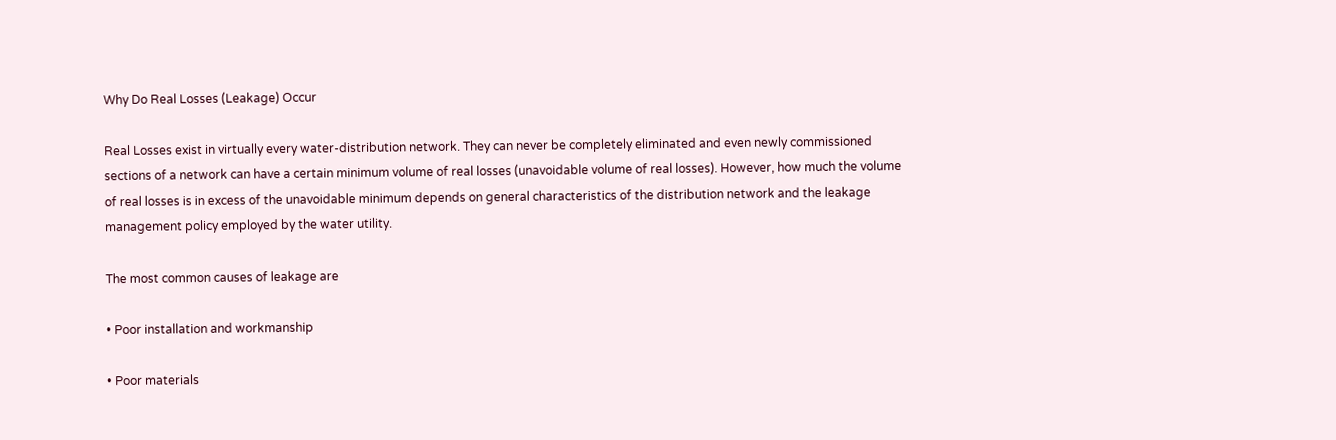Why Do Real Losses (Leakage) Occur

Real Losses exist in virtually every water-distribution network. They can never be completely eliminated and even newly commissioned sections of a network can have a certain minimum volume of real losses (unavoidable volume of real losses). However, how much the volume of real losses is in excess of the unavoidable minimum depends on general characteristics of the distribution network and the leakage management policy employed by the water utility.

The most common causes of leakage are

• Poor installation and workmanship

• Poor materials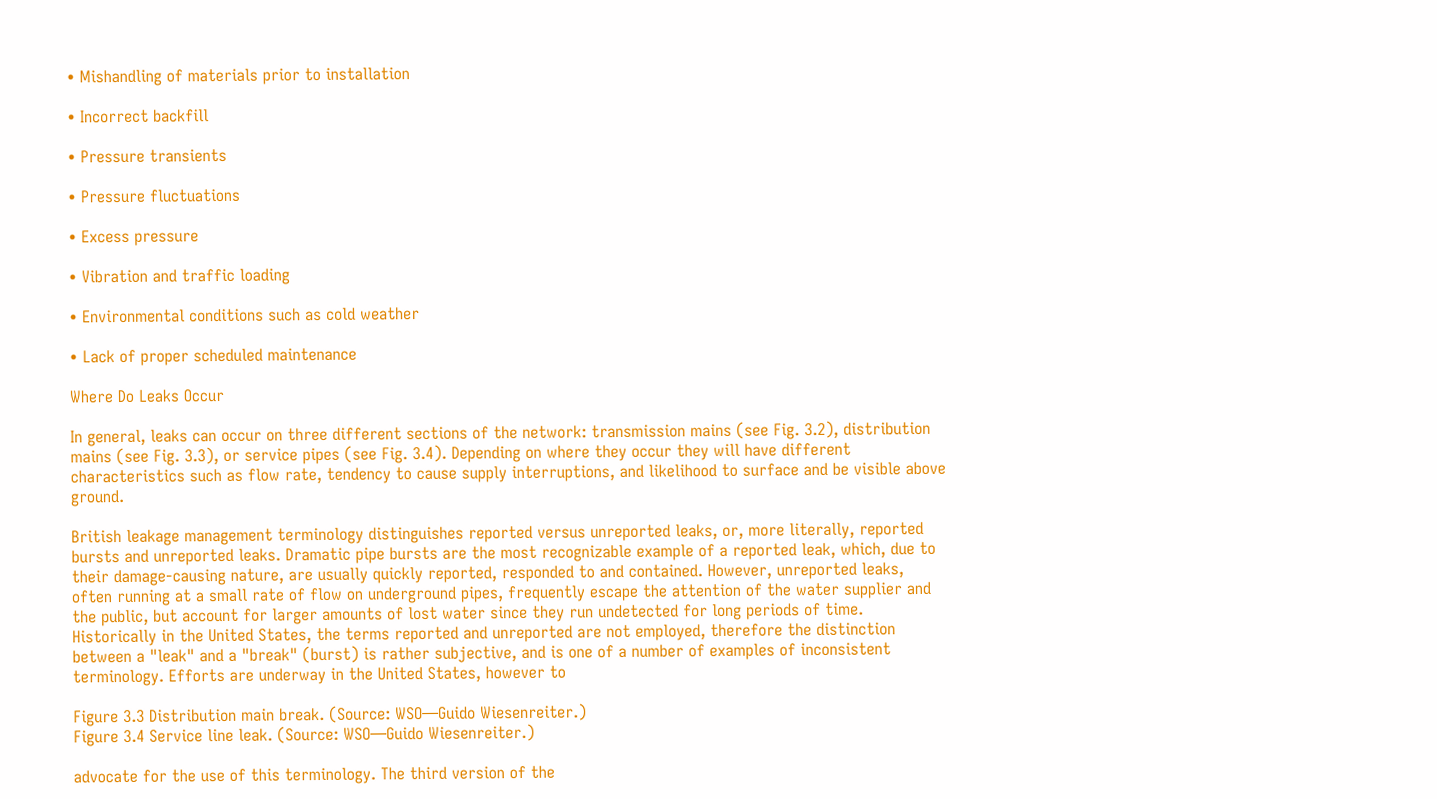• Mishandling of materials prior to installation

• Incorrect backfill

• Pressure transients

• Pressure fluctuations

• Excess pressure

• Vibration and traffic loading

• Environmental conditions such as cold weather

• Lack of proper scheduled maintenance

Where Do Leaks Occur

In general, leaks can occur on three different sections of the network: transmission mains (see Fig. 3.2), distribution mains (see Fig. 3.3), or service pipes (see Fig. 3.4). Depending on where they occur they will have different characteristics such as flow rate, tendency to cause supply interruptions, and likelihood to surface and be visible above ground.

British leakage management terminology distinguishes reported versus unreported leaks, or, more literally, reported bursts and unreported leaks. Dramatic pipe bursts are the most recognizable example of a reported leak, which, due to their damage-causing nature, are usually quickly reported, responded to and contained. However, unreported leaks, often running at a small rate of flow on underground pipes, frequently escape the attention of the water supplier and the public, but account for larger amounts of lost water since they run undetected for long periods of time. Historically in the United States, the terms reported and unreported are not employed, therefore the distinction between a "leak" and a "break" (burst) is rather subjective, and is one of a number of examples of inconsistent terminology. Efforts are underway in the United States, however to

Figure 3.3 Distribution main break. (Source: WSO—Guido Wiesenreiter.)
Figure 3.4 Service line leak. (Source: WSO—Guido Wiesenreiter.)

advocate for the use of this terminology. The third version of the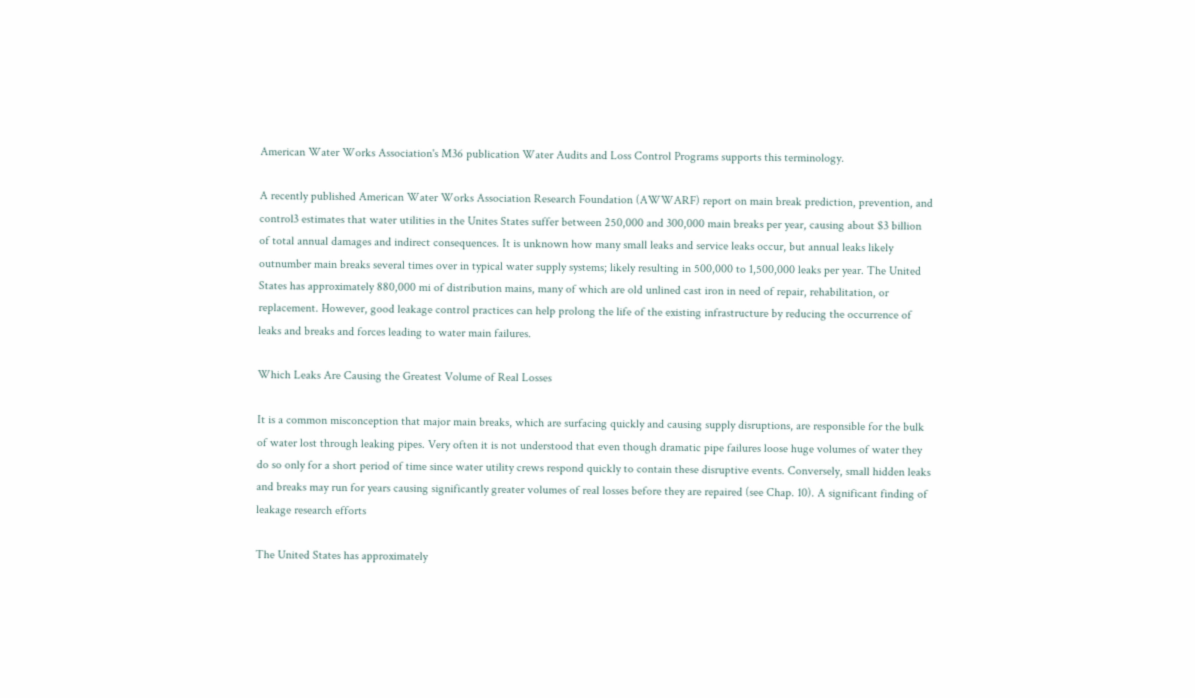American Water Works Association's M36 publication Water Audits and Loss Control Programs supports this terminology.

A recently published American Water Works Association Research Foundation (AWWARF) report on main break prediction, prevention, and control3 estimates that water utilities in the Unites States suffer between 250,000 and 300,000 main breaks per year, causing about $3 billion of total annual damages and indirect consequences. It is unknown how many small leaks and service leaks occur, but annual leaks likely outnumber main breaks several times over in typical water supply systems; likely resulting in 500,000 to 1,500,000 leaks per year. The United States has approximately 880,000 mi of distribution mains, many of which are old unlined cast iron in need of repair, rehabilitation, or replacement. However, good leakage control practices can help prolong the life of the existing infrastructure by reducing the occurrence of leaks and breaks and forces leading to water main failures.

Which Leaks Are Causing the Greatest Volume of Real Losses

It is a common misconception that major main breaks, which are surfacing quickly and causing supply disruptions, are responsible for the bulk of water lost through leaking pipes. Very often it is not understood that even though dramatic pipe failures loose huge volumes of water they do so only for a short period of time since water utility crews respond quickly to contain these disruptive events. Conversely, small hidden leaks and breaks may run for years causing significantly greater volumes of real losses before they are repaired (see Chap. 10). A significant finding of leakage research efforts

The United States has approximately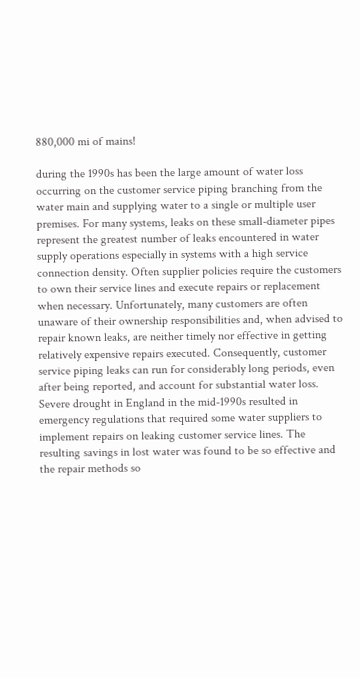880,000 mi of mains!

during the 1990s has been the large amount of water loss occurring on the customer service piping branching from the water main and supplying water to a single or multiple user premises. For many systems, leaks on these small-diameter pipes represent the greatest number of leaks encountered in water supply operations especially in systems with a high service connection density. Often supplier policies require the customers to own their service lines and execute repairs or replacement when necessary. Unfortunately, many customers are often unaware of their ownership responsibilities and, when advised to repair known leaks, are neither timely nor effective in getting relatively expensive repairs executed. Consequently, customer service piping leaks can run for considerably long periods, even after being reported, and account for substantial water loss. Severe drought in England in the mid-1990s resulted in emergency regulations that required some water suppliers to implement repairs on leaking customer service lines. The resulting savings in lost water was found to be so effective and the repair methods so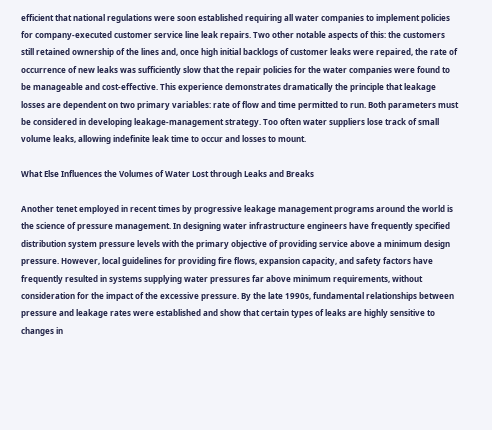efficient that national regulations were soon established requiring all water companies to implement policies for company-executed customer service line leak repairs. Two other notable aspects of this: the customers still retained ownership of the lines and, once high initial backlogs of customer leaks were repaired, the rate of occurrence of new leaks was sufficiently slow that the repair policies for the water companies were found to be manageable and cost-effective. This experience demonstrates dramatically the principle that leakage losses are dependent on two primary variables: rate of flow and time permitted to run. Both parameters must be considered in developing leakage-management strategy. Too often water suppliers lose track of small volume leaks, allowing indefinite leak time to occur and losses to mount.

What Else Influences the Volumes of Water Lost through Leaks and Breaks

Another tenet employed in recent times by progressive leakage management programs around the world is the science of pressure management. In designing water infrastructure engineers have frequently specified distribution system pressure levels with the primary objective of providing service above a minimum design pressure. However, local guidelines for providing fire flows, expansion capacity, and safety factors have frequently resulted in systems supplying water pressures far above minimum requirements, without consideration for the impact of the excessive pressure. By the late 1990s, fundamental relationships between pressure and leakage rates were established and show that certain types of leaks are highly sensitive to changes in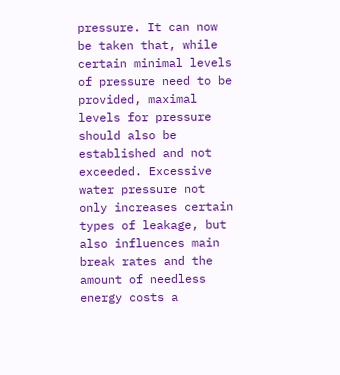pressure. It can now be taken that, while certain minimal levels of pressure need to be provided, maximal levels for pressure should also be established and not exceeded. Excessive water pressure not only increases certain types of leakage, but also influences main break rates and the amount of needless energy costs a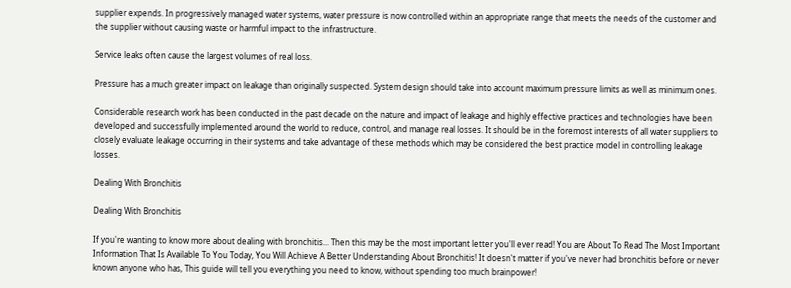supplier expends. In progressively managed water systems, water pressure is now controlled within an appropriate range that meets the needs of the customer and the supplier without causing waste or harmful impact to the infrastructure.

Service leaks often cause the largest volumes of real loss.

Pressure has a much greater impact on leakage than originally suspected. System design should take into account maximum pressure limits as well as minimum ones.

Considerable research work has been conducted in the past decade on the nature and impact of leakage and highly effective practices and technologies have been developed and successfully implemented around the world to reduce, control, and manage real losses. It should be in the foremost interests of all water suppliers to closely evaluate leakage occurring in their systems and take advantage of these methods which may be considered the best practice model in controlling leakage losses.

Dealing With Bronchitis

Dealing With Bronchitis

If you're wanting to know more about dealing with bronchitis... Then this may be the most important letter you'll ever read! You are About To Read The Most Important Information That Is Available To You Today, You Will Achieve A Better Understanding About Bronchitis! It doesn't matter if you've never had bronchitis before or never known anyone who has, This guide will tell you everything you need to know, without spending too much brainpower!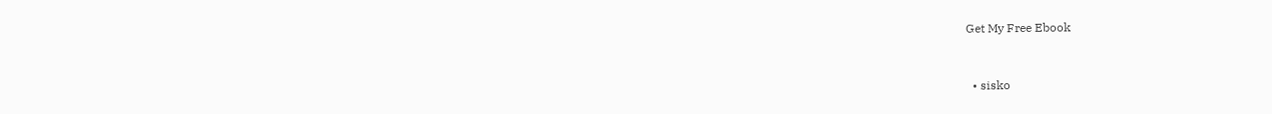Get My Free Ebook


  • sisko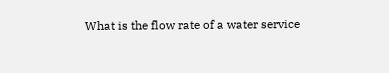What is the flow rate of a water service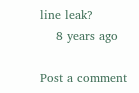line leak?
    8 years ago

Post a comment